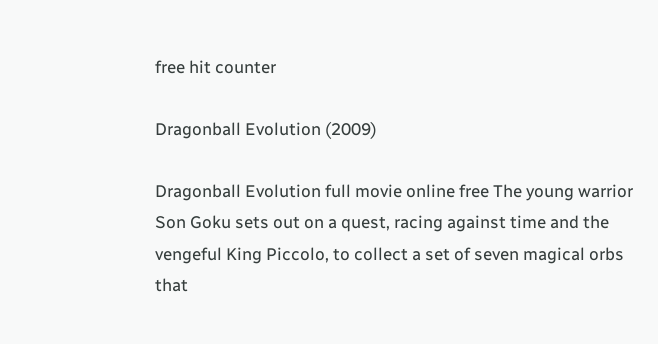free hit counter

Dragonball Evolution (2009)

Dragonball Evolution full movie online free The young warrior Son Goku sets out on a quest, racing against time and the vengeful King Piccolo, to collect a set of seven magical orbs that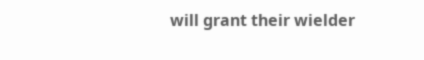will grant their wielder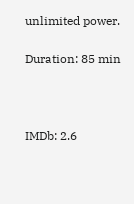unlimited power.

Duration: 85 min



IMDb: 2.6